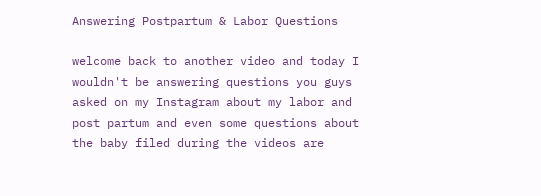Answering Postpartum & Labor Questions

welcome back to another video and today I wouldn't be answering questions you guys asked on my Instagram about my labor and post partum and even some questions about the baby filed during the videos are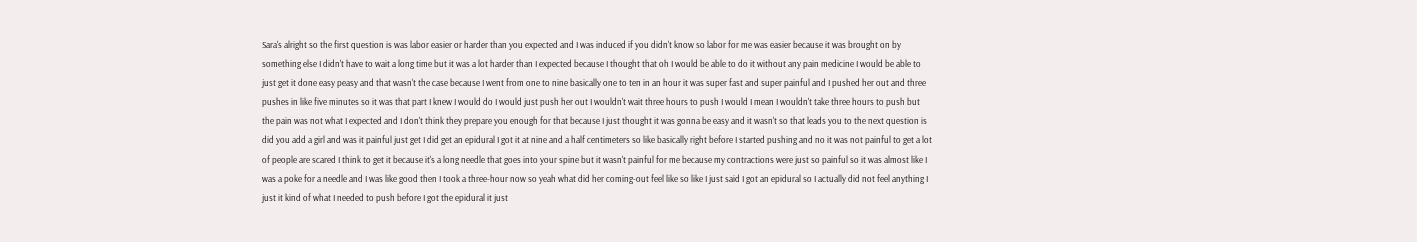Sara's alright so the first question is was labor easier or harder than you expected and I was induced if you didn't know so labor for me was easier because it was brought on by something else I didn't have to wait a long time but it was a lot harder than I expected because I thought that oh I would be able to do it without any pain medicine I would be able to just get it done easy peasy and that wasn't the case because I went from one to nine basically one to ten in an hour it was super fast and super painful and I pushed her out and three pushes in like five minutes so it was that part I knew I would do I would just push her out I wouldn't wait three hours to push I would I mean I wouldn't take three hours to push but the pain was not what I expected and I don't think they prepare you enough for that because I just thought it was gonna be easy and it wasn't so that leads you to the next question is did you add a girl and was it painful just get I did get an epidural I got it at nine and a half centimeters so like basically right before I started pushing and no it was not painful to get a lot of people are scared I think to get it because it's a long needle that goes into your spine but it wasn't painful for me because my contractions were just so painful so it was almost like I was a poke for a needle and I was like good then I took a three-hour now so yeah what did her coming-out feel like so like I just said I got an epidural so I actually did not feel anything I just it kind of what I needed to push before I got the epidural it just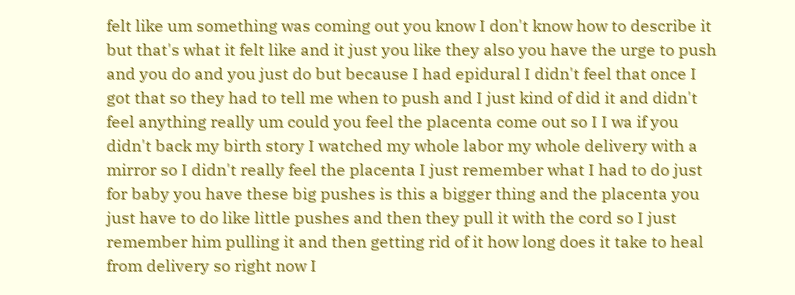felt like um something was coming out you know I don't know how to describe it but that's what it felt like and it just you like they also you have the urge to push and you do and you just do but because I had epidural I didn't feel that once I got that so they had to tell me when to push and I just kind of did it and didn't feel anything really um could you feel the placenta come out so I I wa if you didn't back my birth story I watched my whole labor my whole delivery with a mirror so I didn't really feel the placenta I just remember what I had to do just for baby you have these big pushes is this a bigger thing and the placenta you just have to do like little pushes and then they pull it with the cord so I just remember him pulling it and then getting rid of it how long does it take to heal from delivery so right now I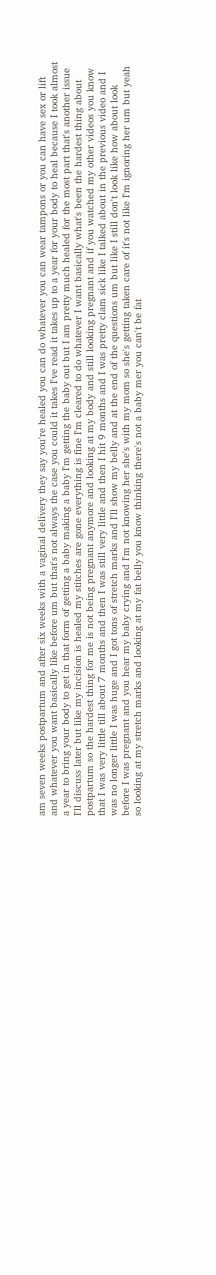am seven weeks postpartum and after six weeks with a vaginal delivery they say you're healed you can do whatever you can wear tampons or you can have sex or lift and whatever you want basically like before um but that's not always the case you could it takes I've read it takes up to a year for your body to heal because I took almost a year to bring your body to get in that form of getting a baby making a baby I'm getting the baby out but I am pretty much healed for the most part that's another issue I'll discuss later but like my incision is healed my stitches are gone everything is fine I'm cleared to do whatever I want basically what's been the hardest thing about postpartum so the hardest thing for me is not being pregnant anymore and looking at my body and still looking pregnant and if you watched my other videos you know that I was very little till about 7 months and then I was still very little and then I hit 9 months and I was pretty clam sick like I talked about in the previous video and I was no longer little I was huge and I got tons of stretch marks and I'll show my belly and at the end of the questions um but like I still don't look like how about look before I was pregnant and you hear my baby crying and I'm not knowing her she's with my mom so she's getting taken care of it's not like I'm ignoring her um but yeah so looking at my stretch marks and looking at my fat belly you know thinking there's not a baby mer you can't be fat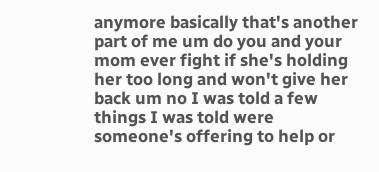anymore basically that's another part of me um do you and your mom ever fight if she's holding her too long and won't give her back um no I was told a few things I was told were someone's offering to help or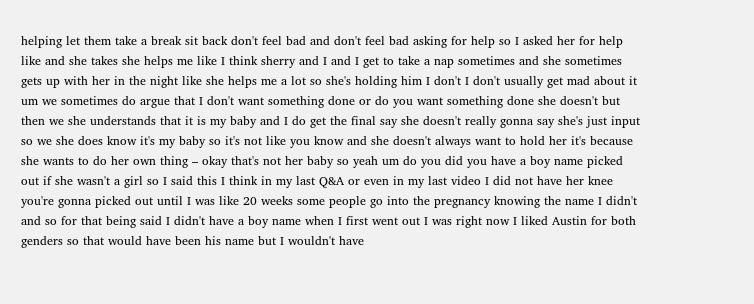helping let them take a break sit back don't feel bad and don't feel bad asking for help so I asked her for help like and she takes she helps me like I think sherry and I and I get to take a nap sometimes and she sometimes gets up with her in the night like she helps me a lot so she's holding him I don't I don't usually get mad about it um we sometimes do argue that I don't want something done or do you want something done she doesn't but then we she understands that it is my baby and I do get the final say she doesn't really gonna say she's just input so we she does know it's my baby so it's not like you know and she doesn't always want to hold her it's because she wants to do her own thing – okay that's not her baby so yeah um do you did you have a boy name picked out if she wasn't a girl so I said this I think in my last Q&A or even in my last video I did not have her knee you're gonna picked out until I was like 20 weeks some people go into the pregnancy knowing the name I didn't and so for that being said I didn't have a boy name when I first went out I was right now I liked Austin for both genders so that would have been his name but I wouldn't have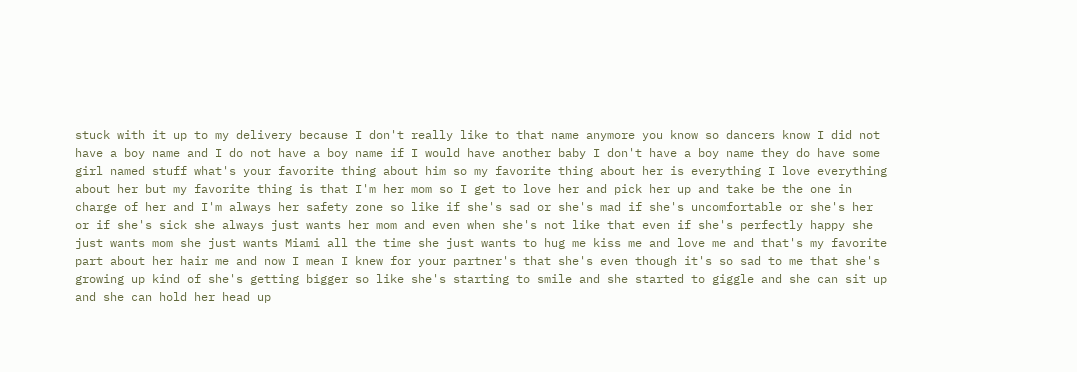stuck with it up to my delivery because I don't really like to that name anymore you know so dancers know I did not have a boy name and I do not have a boy name if I would have another baby I don't have a boy name they do have some girl named stuff what's your favorite thing about him so my favorite thing about her is everything I love everything about her but my favorite thing is that I'm her mom so I get to love her and pick her up and take be the one in charge of her and I'm always her safety zone so like if she's sad or she's mad if she's uncomfortable or she's her or if she's sick she always just wants her mom and even when she's not like that even if she's perfectly happy she just wants mom she just wants Miami all the time she just wants to hug me kiss me and love me and that's my favorite part about her hair me and now I mean I knew for your partner's that she's even though it's so sad to me that she's growing up kind of she's getting bigger so like she's starting to smile and she started to giggle and she can sit up and she can hold her head up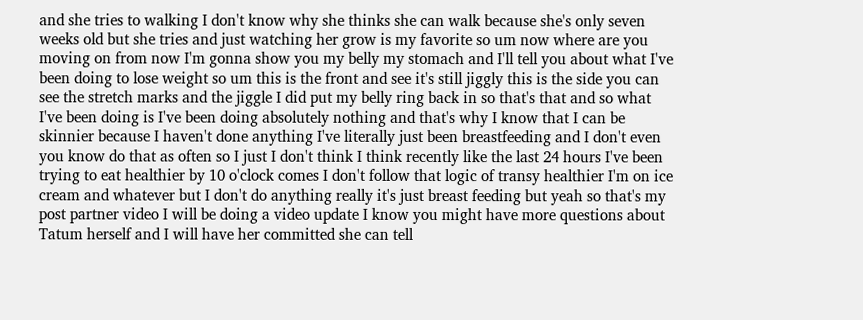and she tries to walking I don't know why she thinks she can walk because she's only seven weeks old but she tries and just watching her grow is my favorite so um now where are you moving on from now I'm gonna show you my belly my stomach and I'll tell you about what I've been doing to lose weight so um this is the front and see it's still jiggly this is the side you can see the stretch marks and the jiggle I did put my belly ring back in so that's that and so what I've been doing is I've been doing absolutely nothing and that's why I know that I can be skinnier because I haven't done anything I've literally just been breastfeeding and I don't even you know do that as often so I just I don't think I think recently like the last 24 hours I've been trying to eat healthier by 10 o'clock comes I don't follow that logic of transy healthier I'm on ice cream and whatever but I don't do anything really it's just breast feeding but yeah so that's my post partner video I will be doing a video update I know you might have more questions about Tatum herself and I will have her committed she can tell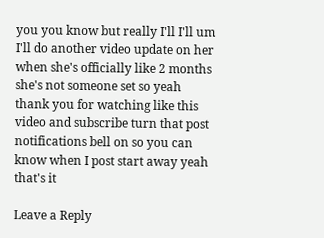you you know but really I'll I'll um I'll do another video update on her when she's officially like 2 months she's not someone set so yeah thank you for watching like this video and subscribe turn that post notifications bell on so you can know when I post start away yeah that's it

Leave a Reply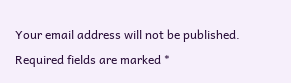Your email address will not be published. Required fields are marked *